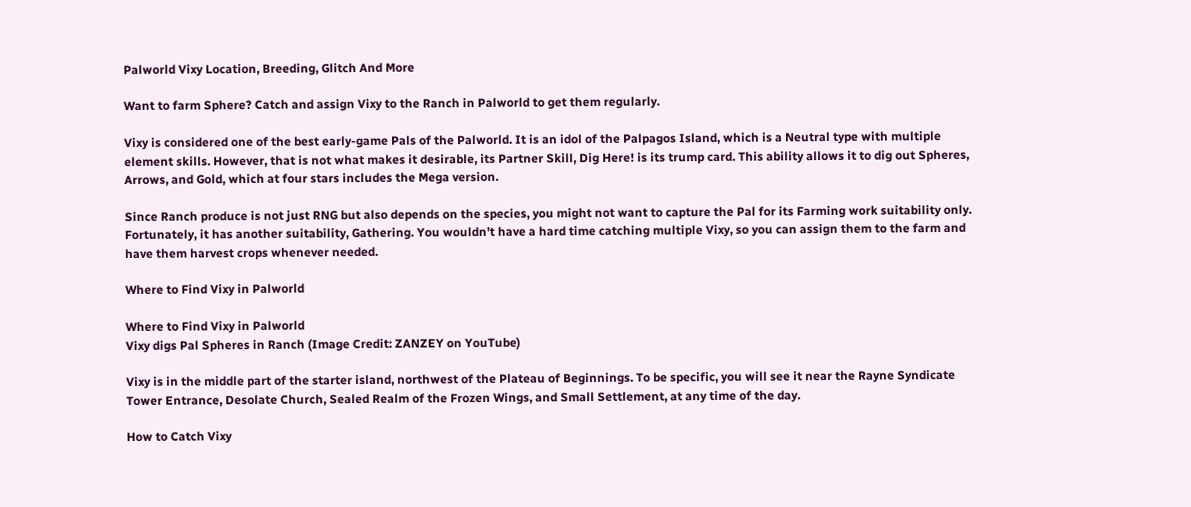Palworld Vixy Location, Breeding, Glitch And More

Want to farm Sphere? Catch and assign Vixy to the Ranch in Palworld to get them regularly.

Vixy is considered one of the best early-game Pals of the Palworld. It is an idol of the Palpagos Island, which is a Neutral type with multiple element skills. However, that is not what makes it desirable, its Partner Skill, Dig Here! is its trump card. This ability allows it to dig out Spheres, Arrows, and Gold, which at four stars includes the Mega version.

Since Ranch produce is not just RNG but also depends on the species, you might not want to capture the Pal for its Farming work suitability only. Fortunately, it has another suitability, Gathering. You wouldn’t have a hard time catching multiple Vixy, so you can assign them to the farm and have them harvest crops whenever needed.

Where to Find Vixy in Palworld

Where to Find Vixy in Palworld
Vixy digs Pal Spheres in Ranch (Image Credit: ZANZEY on YouTube)

Vixy is in the middle part of the starter island, northwest of the Plateau of Beginnings. To be specific, you will see it near the Rayne Syndicate Tower Entrance, Desolate Church, Sealed Realm of the Frozen Wings, and Small Settlement, at any time of the day.

How to Catch Vixy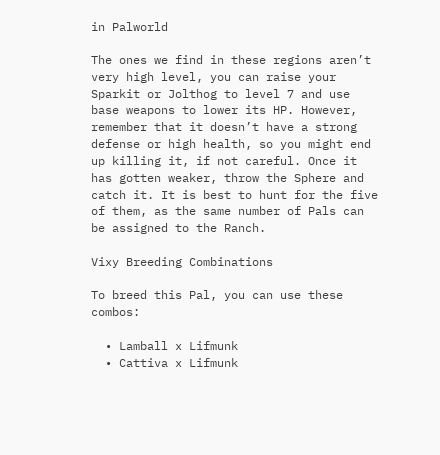in Palworld

The ones we find in these regions aren’t very high level, you can raise your Sparkit or Jolthog to level 7 and use base weapons to lower its HP. However, remember that it doesn’t have a strong defense or high health, so you might end up killing it, if not careful. Once it has gotten weaker, throw the Sphere and catch it. It is best to hunt for the five of them, as the same number of Pals can be assigned to the Ranch.

Vixy Breeding Combinations

To breed this Pal, you can use these combos:

  • Lamball x Lifmunk
  • Cattiva x Lifmunk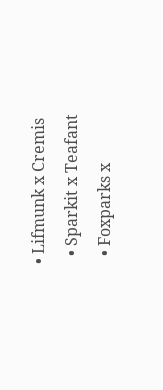• Lifmunk x Cremis
  • Sparkit x Teafant
  • Foxparks x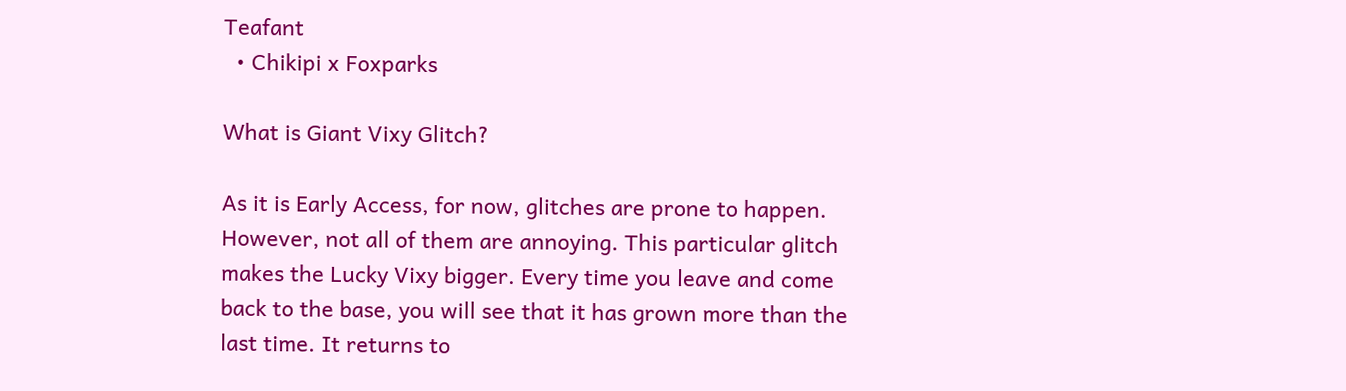Teafant
  • Chikipi x Foxparks

What is Giant Vixy Glitch?

As it is Early Access, for now, glitches are prone to happen. However, not all of them are annoying. This particular glitch makes the Lucky Vixy bigger. Every time you leave and come back to the base, you will see that it has grown more than the last time. It returns to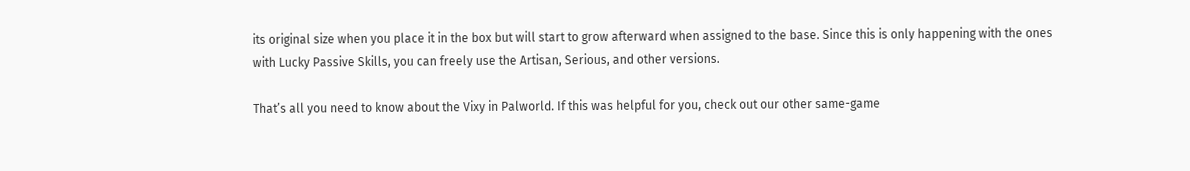its original size when you place it in the box but will start to grow afterward when assigned to the base. Since this is only happening with the ones with Lucky Passive Skills, you can freely use the Artisan, Serious, and other versions.

That’s all you need to know about the Vixy in Palworld. If this was helpful for you, check out our other same-game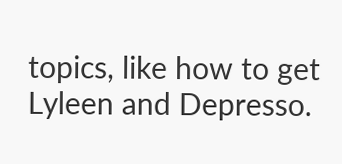topics, like how to get Lyleen and Depresso.